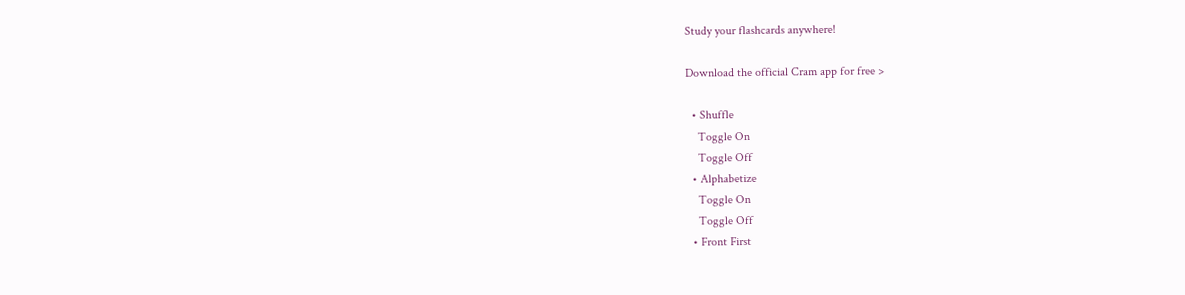Study your flashcards anywhere!

Download the official Cram app for free >

  • Shuffle
    Toggle On
    Toggle Off
  • Alphabetize
    Toggle On
    Toggle Off
  • Front First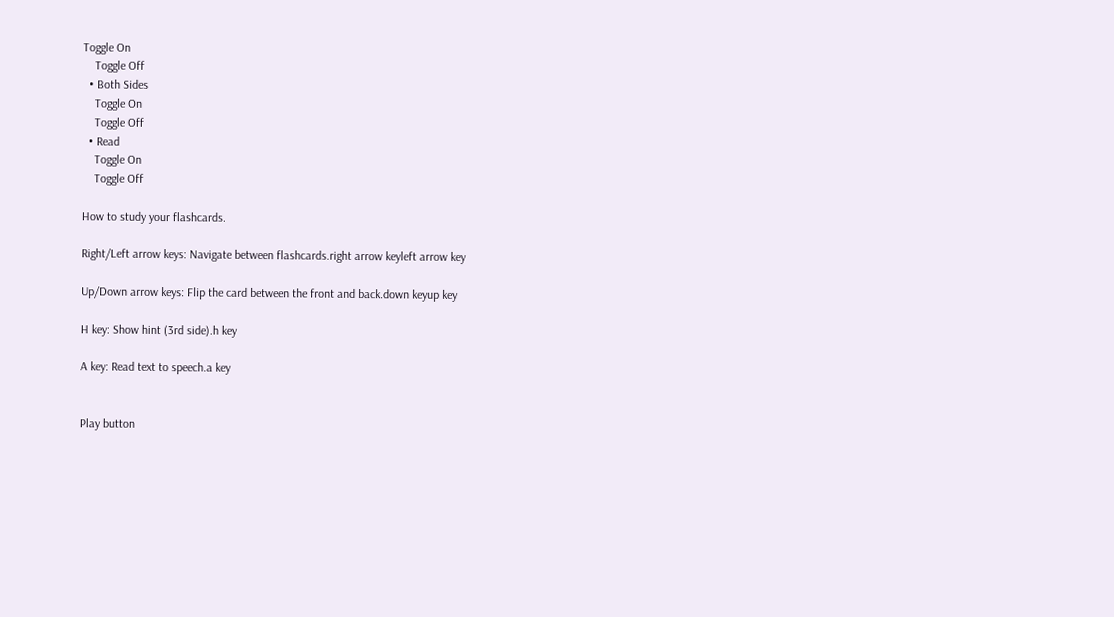Toggle On
    Toggle Off
  • Both Sides
    Toggle On
    Toggle Off
  • Read
    Toggle On
    Toggle Off

How to study your flashcards.

Right/Left arrow keys: Navigate between flashcards.right arrow keyleft arrow key

Up/Down arrow keys: Flip the card between the front and back.down keyup key

H key: Show hint (3rd side).h key

A key: Read text to speech.a key


Play button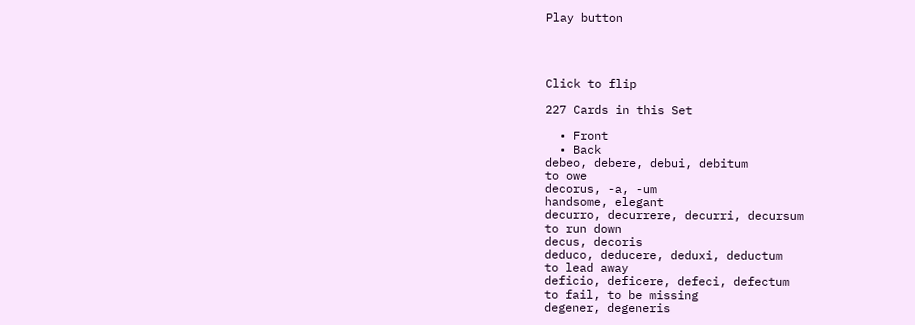Play button




Click to flip

227 Cards in this Set

  • Front
  • Back
debeo, debere, debui, debitum
to owe
decorus, -a, -um
handsome, elegant
decurro, decurrere, decurri, decursum
to run down
decus, decoris
deduco, deducere, deduxi, deductum
to lead away
deficio, deficere, defeci, defectum
to fail, to be missing
degener, degeneris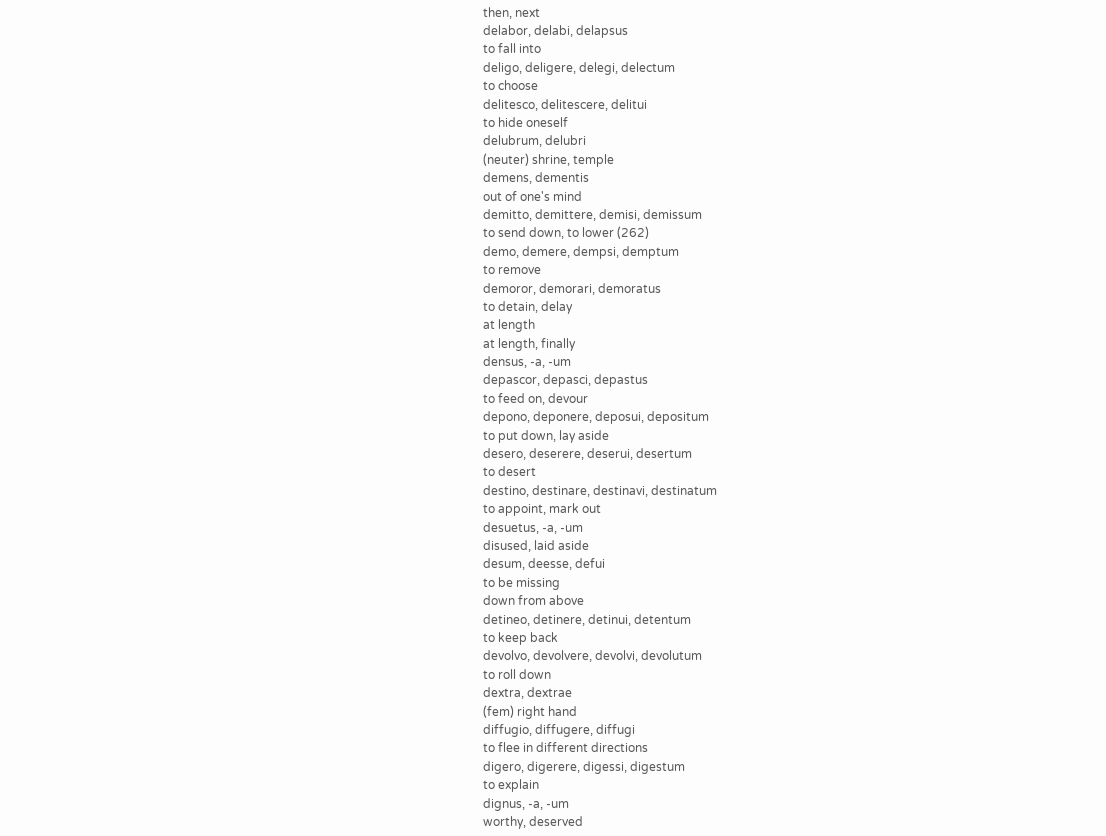then, next
delabor, delabi, delapsus
to fall into
deligo, deligere, delegi, delectum
to choose
delitesco, delitescere, delitui
to hide oneself
delubrum, delubri
(neuter) shrine, temple
demens, dementis
out of one's mind
demitto, demittere, demisi, demissum
to send down, to lower (262)
demo, demere, dempsi, demptum
to remove
demoror, demorari, demoratus
to detain, delay
at length
at length, finally
densus, -a, -um
depascor, depasci, depastus
to feed on, devour
depono, deponere, deposui, depositum
to put down, lay aside
desero, deserere, deserui, desertum
to desert
destino, destinare, destinavi, destinatum
to appoint, mark out
desuetus, -a, -um
disused, laid aside
desum, deesse, defui
to be missing
down from above
detineo, detinere, detinui, detentum
to keep back
devolvo, devolvere, devolvi, devolutum
to roll down
dextra, dextrae
(fem) right hand
diffugio, diffugere, diffugi
to flee in different directions
digero, digerere, digessi, digestum
to explain
dignus, -a, -um
worthy, deserved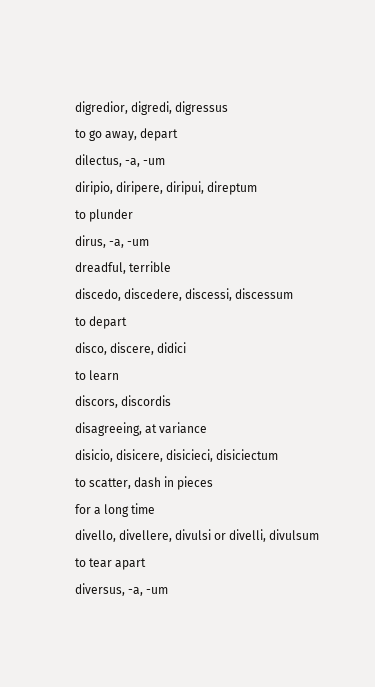digredior, digredi, digressus
to go away, depart
dilectus, -a, -um
diripio, diripere, diripui, direptum
to plunder
dirus, -a, -um
dreadful, terrible
discedo, discedere, discessi, discessum
to depart
disco, discere, didici
to learn
discors, discordis
disagreeing, at variance
disicio, disicere, disicieci, disiciectum
to scatter, dash in pieces
for a long time
divello, divellere, divulsi or divelli, divulsum
to tear apart
diversus, -a, -um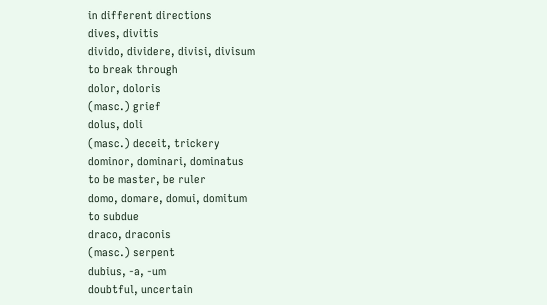in different directions
dives, divitis
divido, dividere, divisi, divisum
to break through
dolor, doloris
(masc.) grief
dolus, doli
(masc.) deceit, trickery
dominor, dominari, dominatus
to be master, be ruler
domo, domare, domui, domitum
to subdue
draco, draconis
(masc.) serpent
dubius, -a, -um
doubtful, uncertain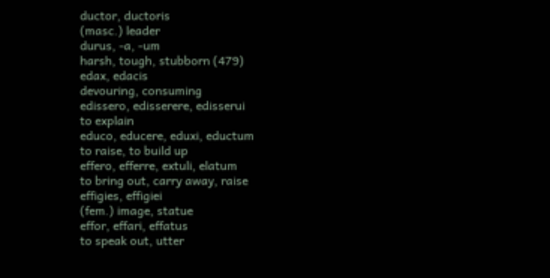ductor, ductoris
(masc.) leader
durus, -a, -um
harsh, tough, stubborn (479)
edax, edacis
devouring, consuming
edissero, edisserere, edisserui
to explain
educo, educere, eduxi, eductum
to raise, to build up
effero, efferre, extuli, elatum
to bring out, carry away, raise
effigies, effigiei
(fem.) image, statue
effor, effari, effatus
to speak out, utter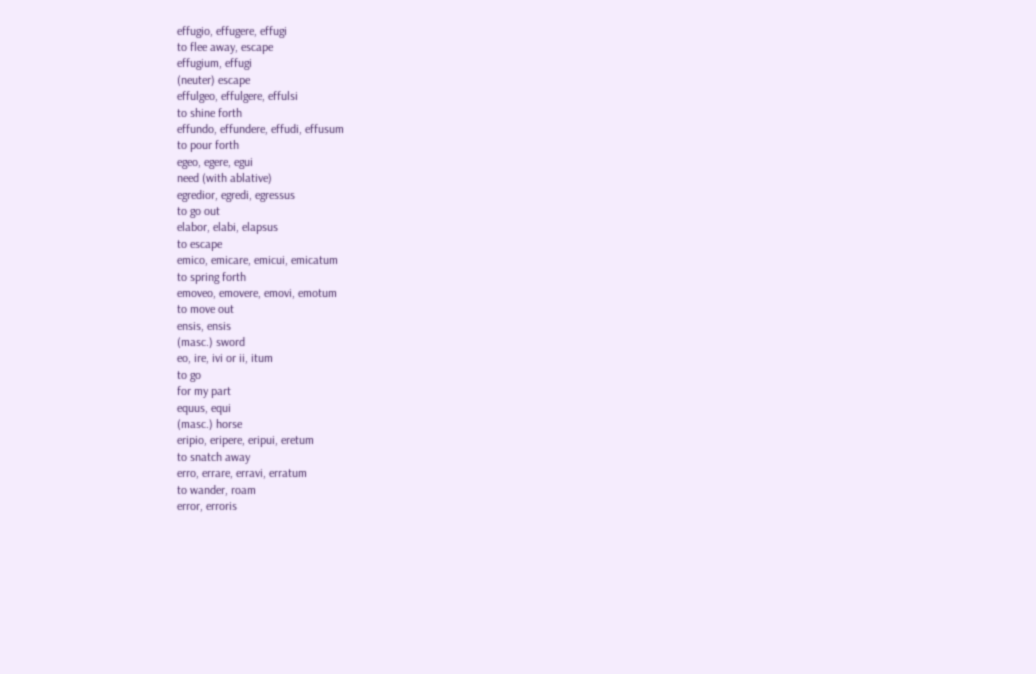effugio, effugere, effugi
to flee away, escape
effugium, effugi
(neuter) escape
effulgeo, effulgere, effulsi
to shine forth
effundo, effundere, effudi, effusum
to pour forth
egeo, egere, egui
need (with ablative)
egredior, egredi, egressus
to go out
elabor, elabi, elapsus
to escape
emico, emicare, emicui, emicatum
to spring forth
emoveo, emovere, emovi, emotum
to move out
ensis, ensis
(masc.) sword
eo, ire, ivi or ii, itum
to go
for my part
equus, equi
(masc.) horse
eripio, eripere, eripui, eretum
to snatch away
erro, errare, erravi, erratum
to wander, roam
error, erroris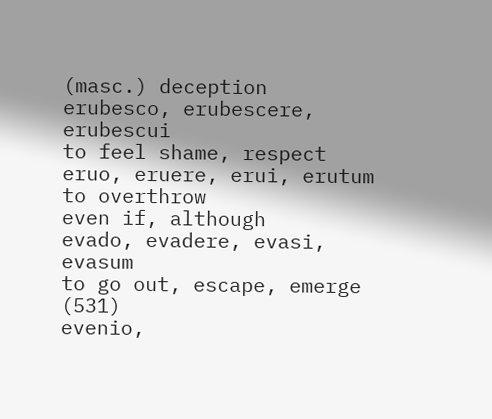(masc.) deception
erubesco, erubescere, erubescui
to feel shame, respect
eruo, eruere, erui, erutum
to overthrow
even if, although
evado, evadere, evasi, evasum
to go out, escape, emerge (531)
evenio,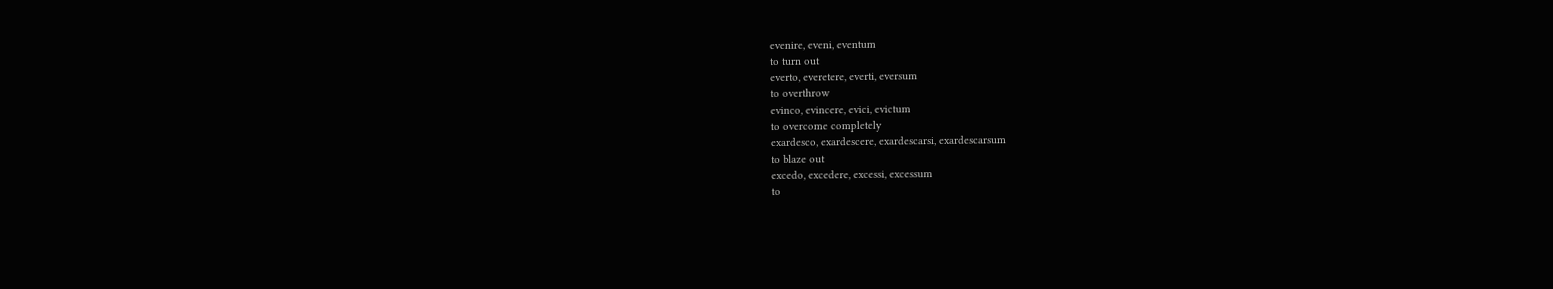evenire, eveni, eventum
to turn out
everto, everetere, everti, eversum
to overthrow
evinco, evincere, evici, evictum
to overcome completely
exardesco, exardescere, exardescarsi, exardescarsum
to blaze out
excedo, excedere, excessi, excessum
to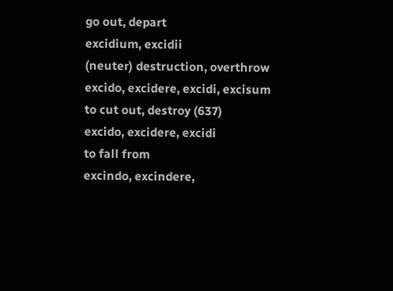go out, depart
excidium, excidii
(neuter) destruction, overthrow
excido, excidere, excidi, excisum
to cut out, destroy (637)
excido, excidere, excidi
to fall from
excindo, excindere,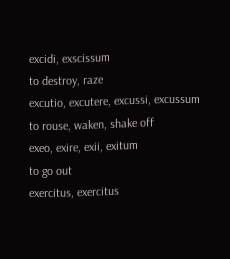excidi, exscissum
to destroy, raze
excutio, excutere, excussi, excussum
to rouse, waken, shake off
exeo, exire, exii, exitum
to go out
exercitus, exercitus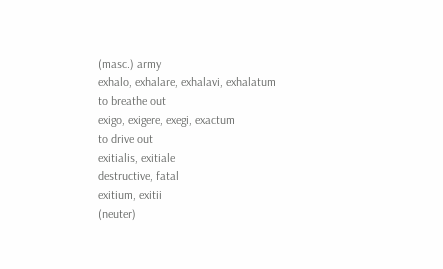(masc.) army
exhalo, exhalare, exhalavi, exhalatum
to breathe out
exigo, exigere, exegi, exactum
to drive out
exitialis, exitiale
destructive, fatal
exitium, exitii
(neuter)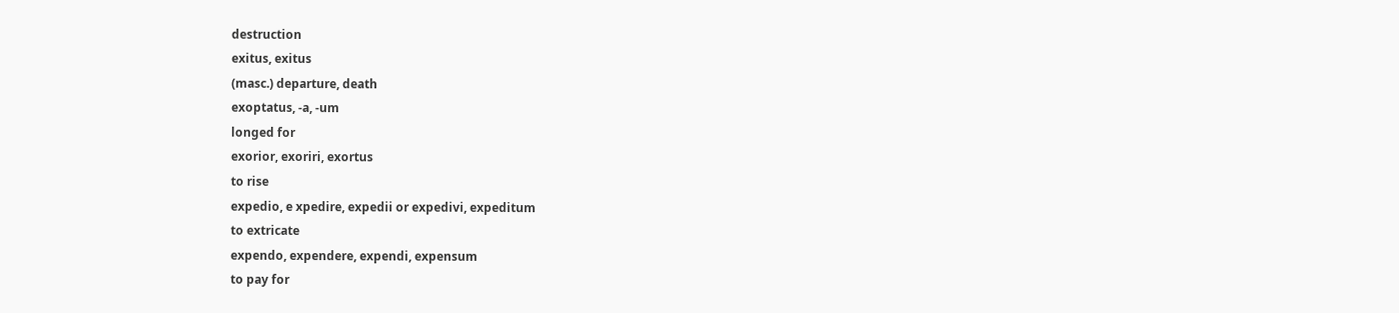destruction
exitus, exitus
(masc.) departure, death
exoptatus, -a, -um
longed for
exorior, exoriri, exortus
to rise
expedio, e xpedire, expedii or expedivi, expeditum
to extricate
expendo, expendere, expendi, expensum
to pay for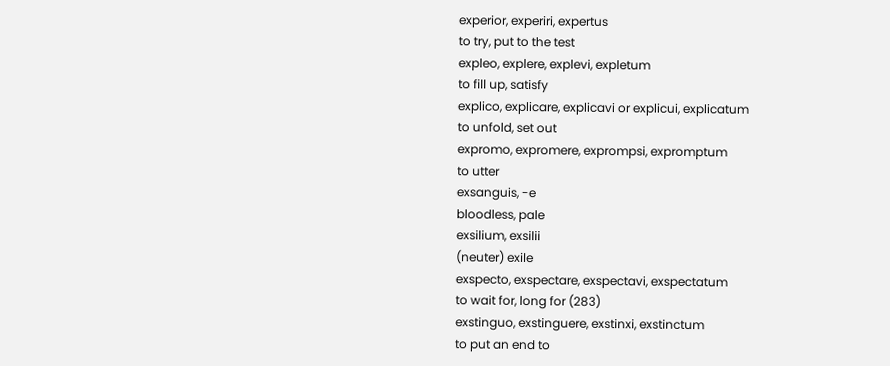experior, experiri, expertus
to try, put to the test
expleo, explere, explevi, expletum
to fill up, satisfy
explico, explicare, explicavi or explicui, explicatum
to unfold, set out
expromo, expromere, exprompsi, expromptum
to utter
exsanguis, -e
bloodless, pale
exsilium, exsilii
(neuter) exile
exspecto, exspectare, exspectavi, exspectatum
to wait for, long for (283)
exstinguo, exstinguere, exstinxi, exstinctum
to put an end to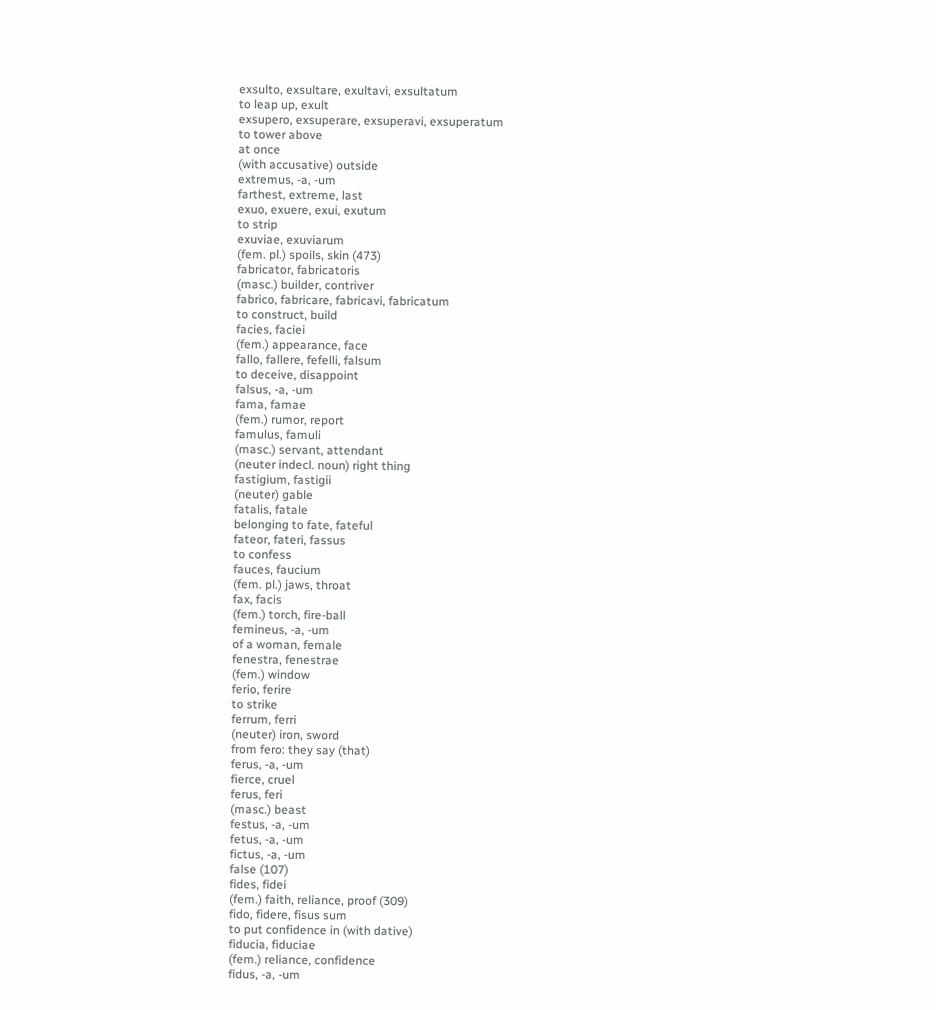exsulto, exsultare, exultavi, exsultatum
to leap up, exult
exsupero, exsuperare, exsuperavi, exsuperatum
to tower above
at once
(with accusative) outside
extremus, -a, -um
farthest, extreme, last
exuo, exuere, exui, exutum
to strip
exuviae, exuviarum
(fem. pl.) spoils, skin (473)
fabricator, fabricatoris
(masc.) builder, contriver
fabrico, fabricare, fabricavi, fabricatum
to construct, build
facies, faciei
(fem.) appearance, face
fallo, fallere, fefelli, falsum
to deceive, disappoint
falsus, -a, -um
fama, famae
(fem.) rumor, report
famulus, famuli
(masc.) servant, attendant
(neuter indecl. noun) right thing
fastigium, fastigii
(neuter) gable
fatalis, fatale
belonging to fate, fateful
fateor, fateri, fassus
to confess
fauces, faucium
(fem. pl.) jaws, throat
fax, facis
(fem.) torch, fire-ball
femineus, -a, -um
of a woman, female
fenestra, fenestrae
(fem.) window
ferio, ferire
to strike
ferrum, ferri
(neuter) iron, sword
from fero: they say (that)
ferus, -a, -um
fierce, cruel
ferus, feri
(masc.) beast
festus, -a, -um
fetus, -a, -um
fictus, -a, -um
false (107)
fides, fidei
(fem.) faith, reliance, proof (309)
fido, fidere, fisus sum
to put confidence in (with dative)
fiducia, fiduciae
(fem.) reliance, confidence
fidus, -a, -um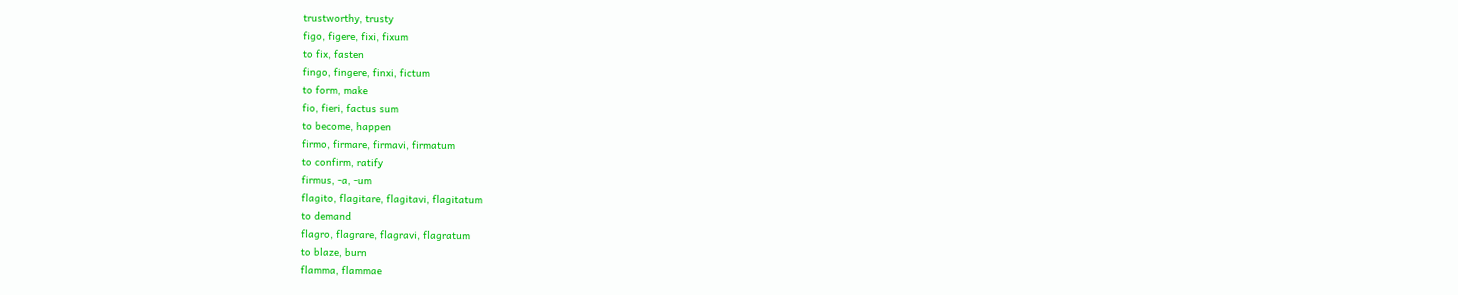trustworthy, trusty
figo, figere, fixi, fixum
to fix, fasten
fingo, fingere, finxi, fictum
to form, make
fio, fieri, factus sum
to become, happen
firmo, firmare, firmavi, firmatum
to confirm, ratify
firmus, -a, -um
flagito, flagitare, flagitavi, flagitatum
to demand
flagro, flagrare, flagravi, flagratum
to blaze, burn
flamma, flammae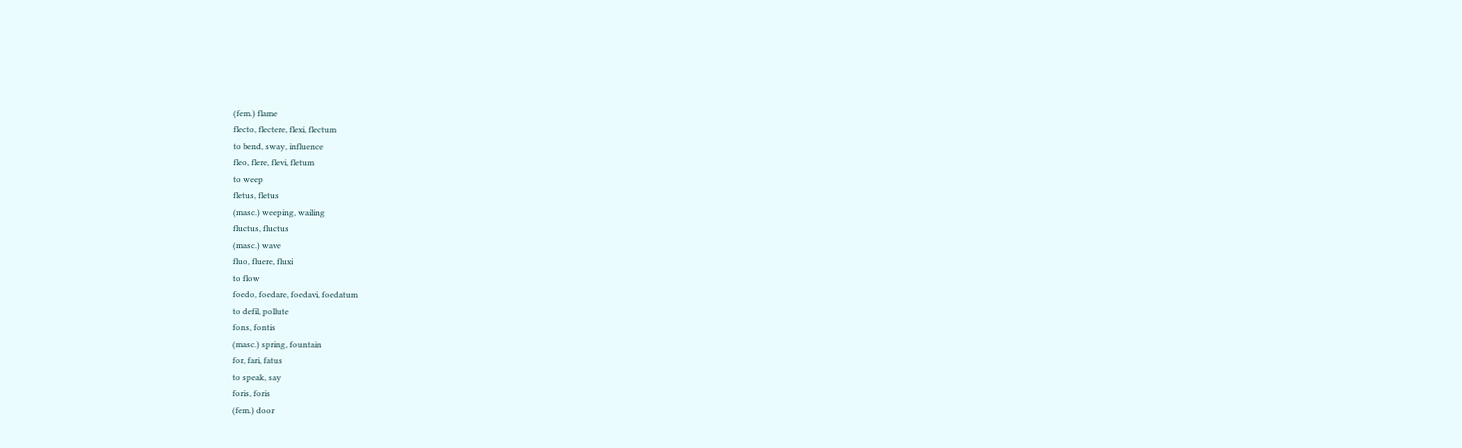(fem.) flame
flecto, flectere, flexi, flectum
to bend, sway, influence
fleo, flere, flevi, fletum
to weep
fletus, fletus
(masc.) weeping, wailing
fluctus, fluctus
(masc.) wave
fluo, fluere, fluxi
to flow
foedo, foedare, foedavi, foedatum
to defil, pollute
fons, fontis
(masc.) spring, fountain
for, fari, fatus
to speak, say
foris, foris
(fem.) door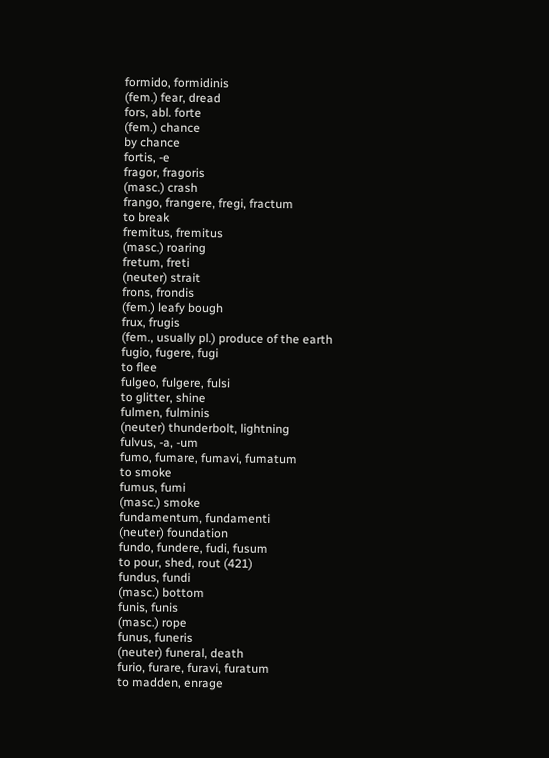formido, formidinis
(fem.) fear, dread
fors, abl. forte
(fem.) chance
by chance
fortis, -e
fragor, fragoris
(masc.) crash
frango, frangere, fregi, fractum
to break
fremitus, fremitus
(masc.) roaring
fretum, freti
(neuter) strait
frons, frondis
(fem.) leafy bough
frux, frugis
(fem., usually pl.) produce of the earth
fugio, fugere, fugi
to flee
fulgeo, fulgere, fulsi
to glitter, shine
fulmen, fulminis
(neuter) thunderbolt, lightning
fulvus, -a, -um
fumo, fumare, fumavi, fumatum
to smoke
fumus, fumi
(masc.) smoke
fundamentum, fundamenti
(neuter) foundation
fundo, fundere, fudi, fusum
to pour, shed, rout (421)
fundus, fundi
(masc.) bottom
funis, funis
(masc.) rope
funus, funeris
(neuter) funeral, death
furio, furare, furavi, furatum
to madden, enrage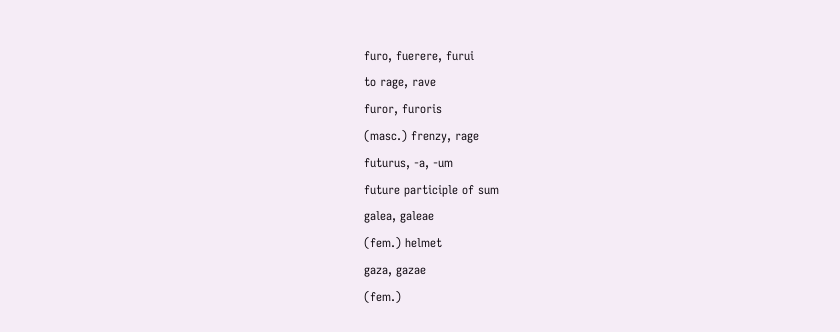furo, fuerere, furui
to rage, rave
furor, furoris
(masc.) frenzy, rage
futurus, -a, -um
future participle of sum
galea, galeae
(fem.) helmet
gaza, gazae
(fem.)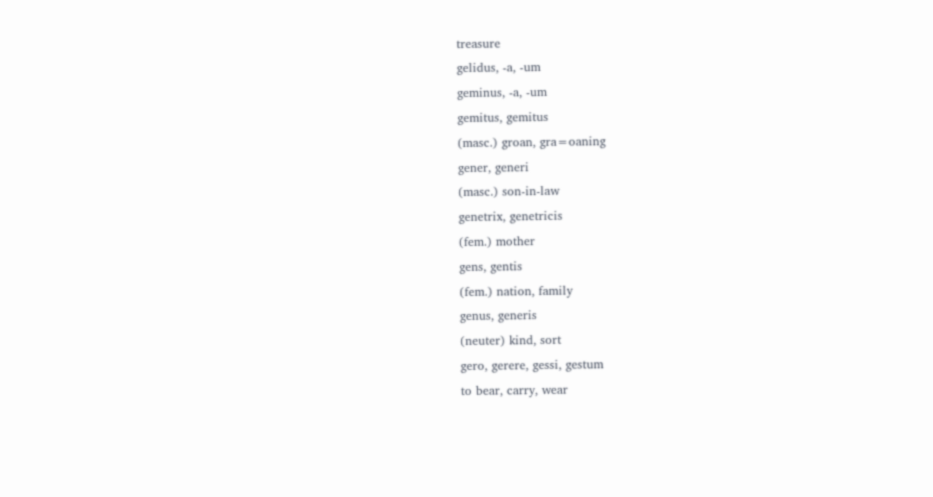treasure
gelidus, -a, -um
geminus, -a, -um
gemitus, gemitus
(masc.) groan, gra=oaning
gener, generi
(masc.) son-in-law
genetrix, genetricis
(fem.) mother
gens, gentis
(fem.) nation, family
genus, generis
(neuter) kind, sort
gero, gerere, gessi, gestum
to bear, carry, wear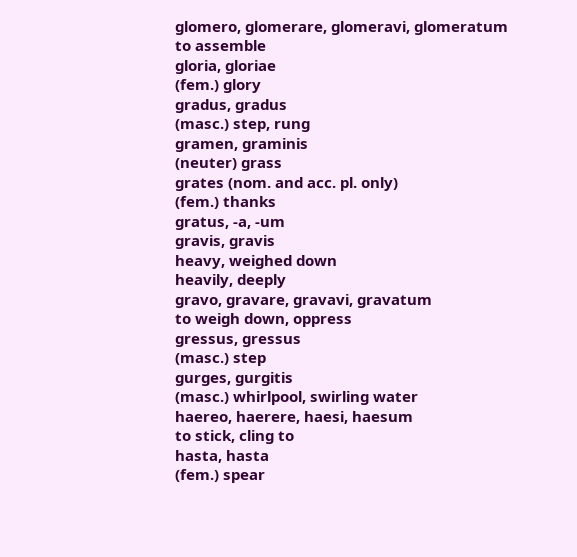glomero, glomerare, glomeravi, glomeratum
to assemble
gloria, gloriae
(fem.) glory
gradus, gradus
(masc.) step, rung
gramen, graminis
(neuter) grass
grates (nom. and acc. pl. only)
(fem.) thanks
gratus, -a, -um
gravis, gravis
heavy, weighed down
heavily, deeply
gravo, gravare, gravavi, gravatum
to weigh down, oppress
gressus, gressus
(masc.) step
gurges, gurgitis
(masc.) whirlpool, swirling water
haereo, haerere, haesi, haesum
to stick, cling to
hasta, hasta
(fem.) spear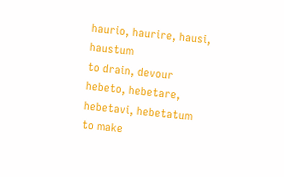haurio, haurire, hausi, haustum
to drain, devour
hebeto, hebetare, hebetavi, hebetatum
to make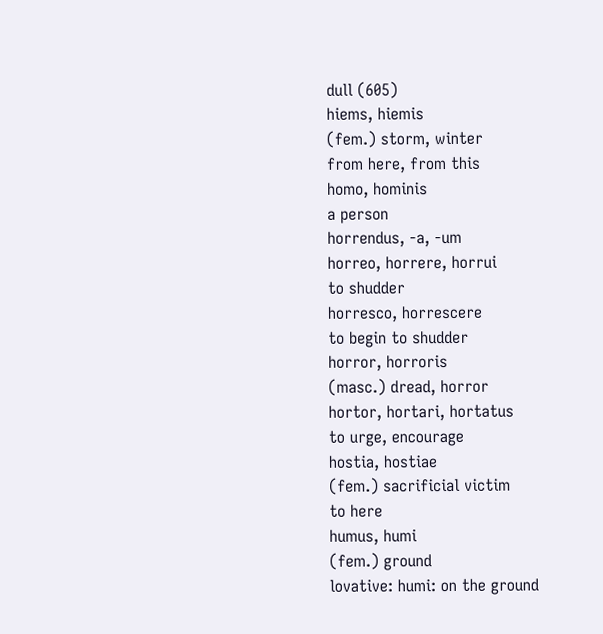dull (605)
hiems, hiemis
(fem.) storm, winter
from here, from this
homo, hominis
a person
horrendus, -a, -um
horreo, horrere, horrui
to shudder
horresco, horrescere
to begin to shudder
horror, horroris
(masc.) dread, horror
hortor, hortari, hortatus
to urge, encourage
hostia, hostiae
(fem.) sacrificial victim
to here
humus, humi
(fem.) ground
lovative: humi: on the ground